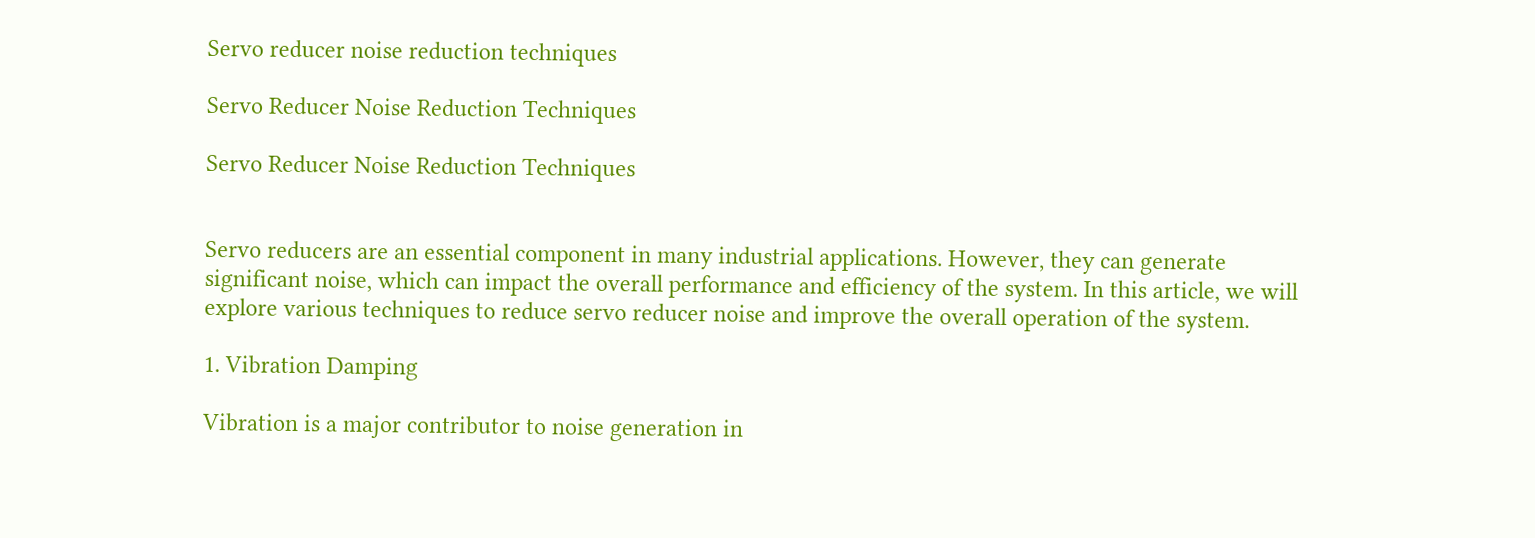Servo reducer noise reduction techniques

Servo Reducer Noise Reduction Techniques

Servo Reducer Noise Reduction Techniques


Servo reducers are an essential component in many industrial applications. However, they can generate significant noise, which can impact the overall performance and efficiency of the system. In this article, we will explore various techniques to reduce servo reducer noise and improve the overall operation of the system.

1. Vibration Damping

Vibration is a major contributor to noise generation in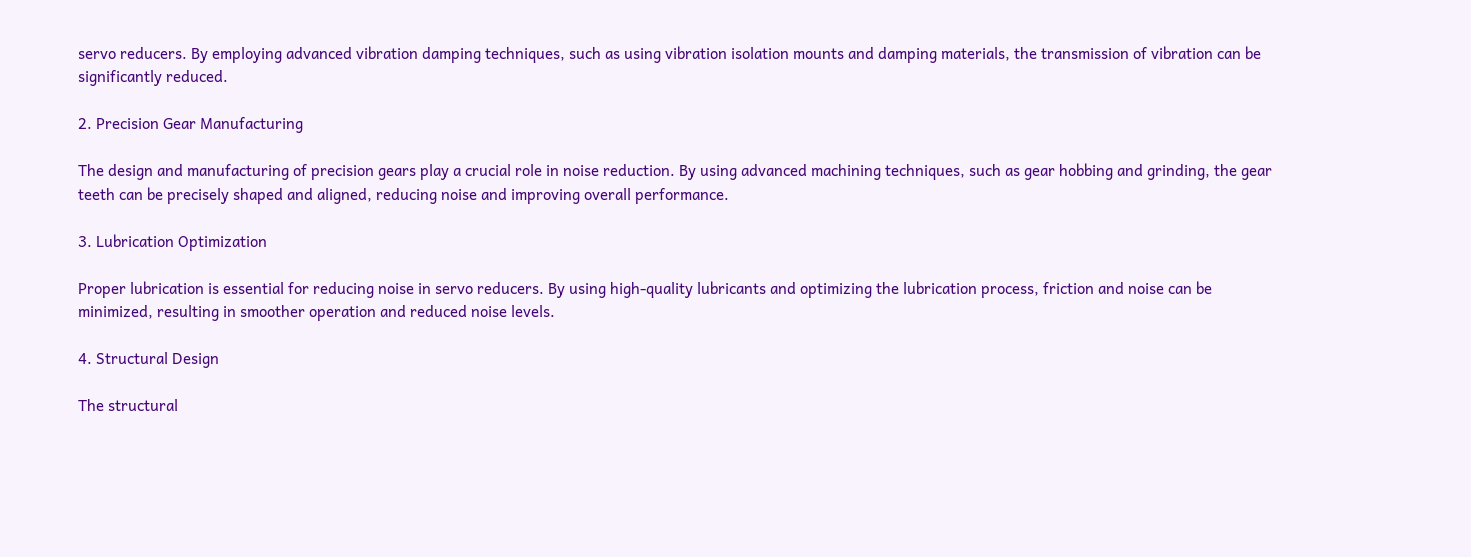servo reducers. By employing advanced vibration damping techniques, such as using vibration isolation mounts and damping materials, the transmission of vibration can be significantly reduced.

2. Precision Gear Manufacturing

The design and manufacturing of precision gears play a crucial role in noise reduction. By using advanced machining techniques, such as gear hobbing and grinding, the gear teeth can be precisely shaped and aligned, reducing noise and improving overall performance.

3. Lubrication Optimization

Proper lubrication is essential for reducing noise in servo reducers. By using high-quality lubricants and optimizing the lubrication process, friction and noise can be minimized, resulting in smoother operation and reduced noise levels.

4. Structural Design

The structural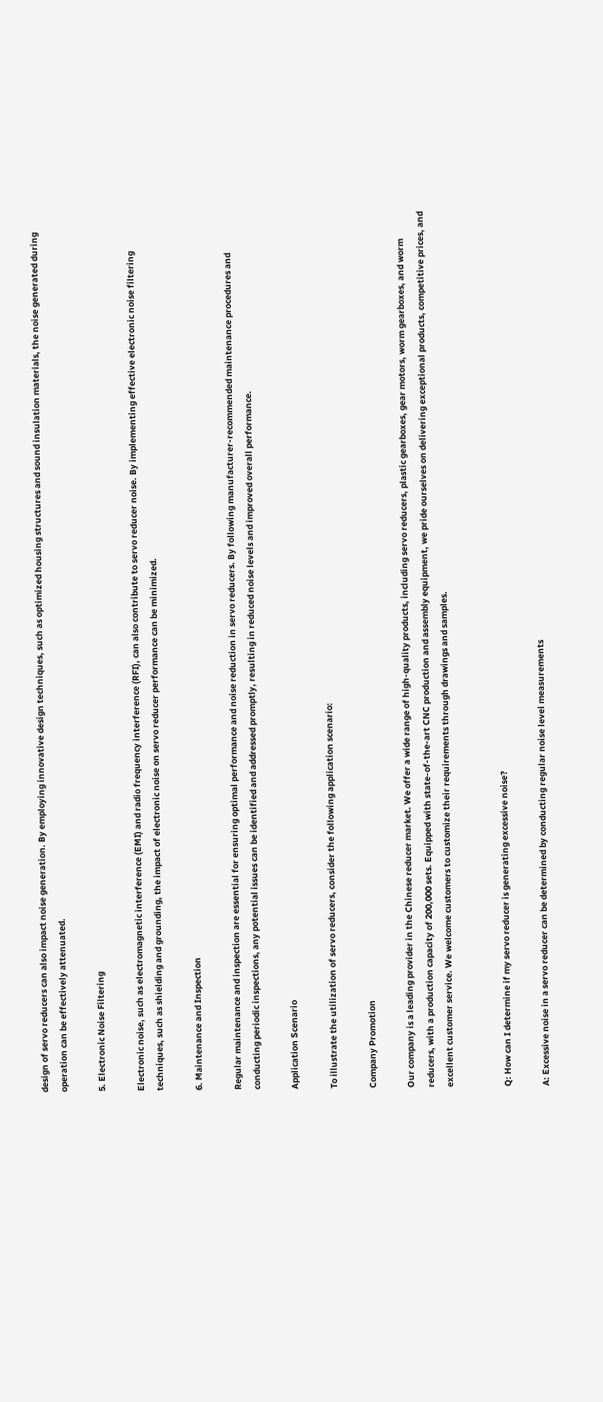design of servo reducers can also impact noise generation. By employing innovative design techniques, such as optimized housing structures and sound insulation materials, the noise generated during operation can be effectively attenuated.

5. Electronic Noise Filtering

Electronic noise, such as electromagnetic interference (EMI) and radio frequency interference (RFI), can also contribute to servo reducer noise. By implementing effective electronic noise filtering techniques, such as shielding and grounding, the impact of electronic noise on servo reducer performance can be minimized.

6. Maintenance and Inspection

Regular maintenance and inspection are essential for ensuring optimal performance and noise reduction in servo reducers. By following manufacturer-recommended maintenance procedures and conducting periodic inspections, any potential issues can be identified and addressed promptly, resulting in reduced noise levels and improved overall performance.

Application Scenario

To illustrate the utilization of servo reducers, consider the following application scenario:

Company Promotion

Our company is a leading provider in the Chinese reducer market. We offer a wide range of high-quality products, including servo reducers, plastic gearboxes, gear motors, worm gearboxes, and worm reducers, with a production capacity of 200,000 sets. Equipped with state-of-the-art CNC production and assembly equipment, we pride ourselves on delivering exceptional products, competitive prices, and excellent customer service. We welcome customers to customize their requirements through drawings and samples.


Q: How can I determine if my servo reducer is generating excessive noise?

A: Excessive noise in a servo reducer can be determined by conducting regular noise level measurements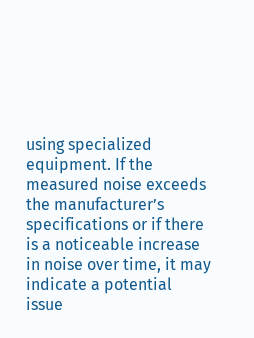using specialized equipment. If the measured noise exceeds the manufacturer’s specifications or if there is a noticeable increase in noise over time, it may indicate a potential issue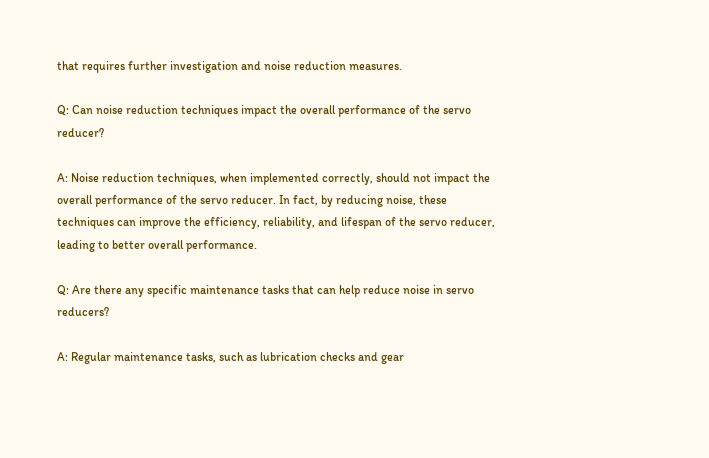that requires further investigation and noise reduction measures.

Q: Can noise reduction techniques impact the overall performance of the servo reducer?

A: Noise reduction techniques, when implemented correctly, should not impact the overall performance of the servo reducer. In fact, by reducing noise, these techniques can improve the efficiency, reliability, and lifespan of the servo reducer, leading to better overall performance.

Q: Are there any specific maintenance tasks that can help reduce noise in servo reducers?

A: Regular maintenance tasks, such as lubrication checks and gear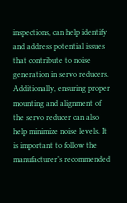inspections, can help identify and address potential issues that contribute to noise generation in servo reducers. Additionally, ensuring proper mounting and alignment of the servo reducer can also help minimize noise levels. It is important to follow the manufacturer’s recommended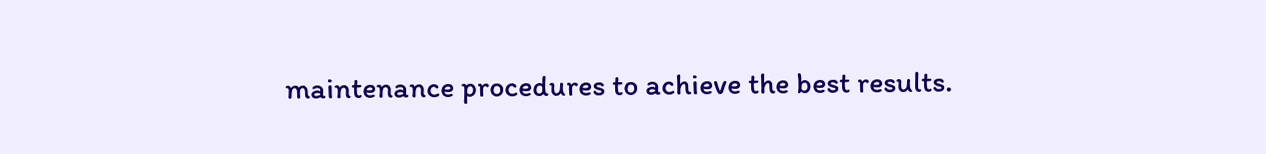maintenance procedures to achieve the best results.